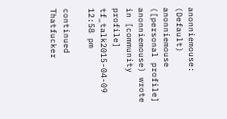anonniemouse: (Default)
anonniemouse ([personal profile] anonniemouse) wrote in [community profile] tf_talk2015-04-09 12:58 pm

continued Thatfucker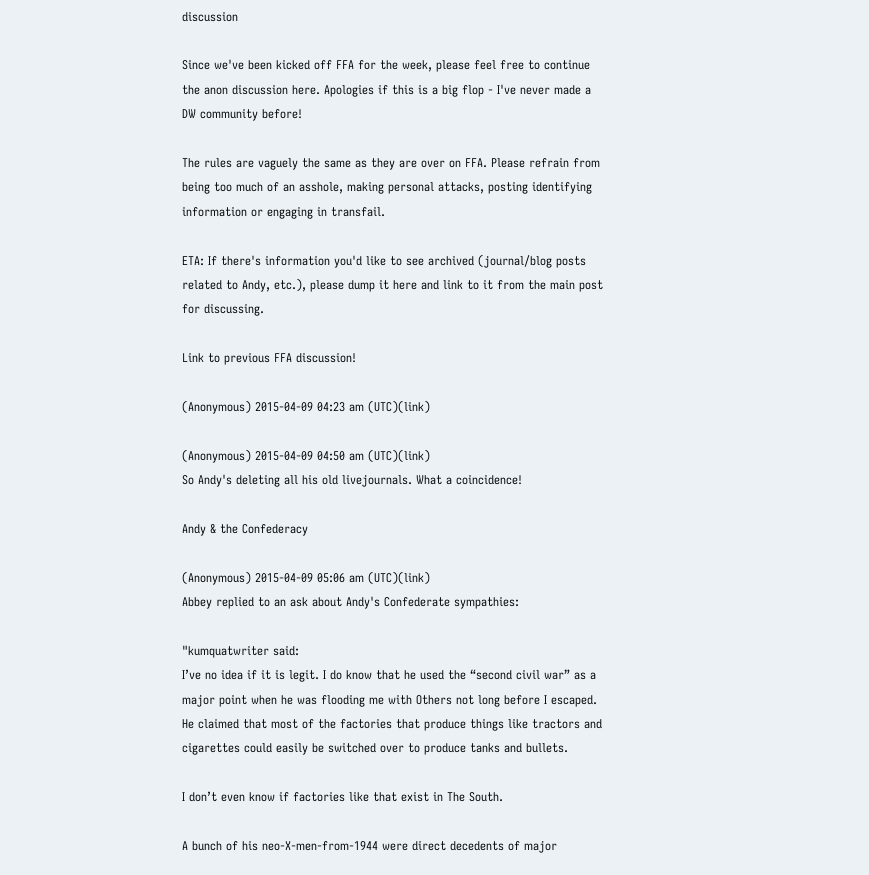discussion

Since we've been kicked off FFA for the week, please feel free to continue the anon discussion here. Apologies if this is a big flop - I've never made a DW community before!

The rules are vaguely the same as they are over on FFA. Please refrain from being too much of an asshole, making personal attacks, posting identifying information or engaging in transfail.

ETA: If there's information you'd like to see archived (journal/blog posts related to Andy, etc.), please dump it here and link to it from the main post for discussing.

Link to previous FFA discussion!

(Anonymous) 2015-04-09 04:23 am (UTC)(link)

(Anonymous) 2015-04-09 04:50 am (UTC)(link)
So Andy's deleting all his old livejournals. What a coincidence!

Andy & the Confederacy

(Anonymous) 2015-04-09 05:06 am (UTC)(link)
Abbey replied to an ask about Andy's Confederate sympathies:

"kumquatwriter said:
I’ve no idea if it is legit. I do know that he used the “second civil war” as a major point when he was flooding me with Others not long before I escaped. He claimed that most of the factories that produce things like tractors and cigarettes could easily be switched over to produce tanks and bullets.

I don’t even know if factories like that exist in The South.

A bunch of his neo-X-men-from-1944 were direct decedents of major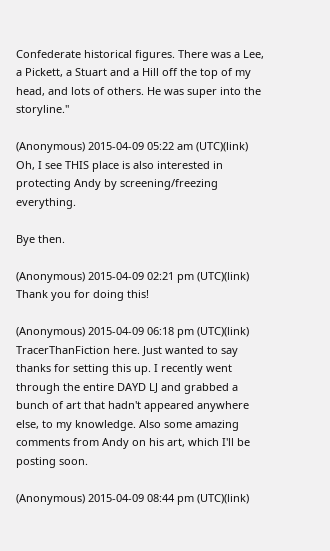Confederate historical figures. There was a Lee, a Pickett, a Stuart and a Hill off the top of my head, and lots of others. He was super into the storyline."

(Anonymous) 2015-04-09 05:22 am (UTC)(link)
Oh, I see THIS place is also interested in protecting Andy by screening/freezing everything.

Bye then.

(Anonymous) 2015-04-09 02:21 pm (UTC)(link)
Thank you for doing this!

(Anonymous) 2015-04-09 06:18 pm (UTC)(link)
TracerThanFiction here. Just wanted to say thanks for setting this up. I recently went through the entire DAYD LJ and grabbed a bunch of art that hadn't appeared anywhere else, to my knowledge. Also some amazing comments from Andy on his art, which I'll be posting soon.

(Anonymous) 2015-04-09 08:44 pm (UTC)(link)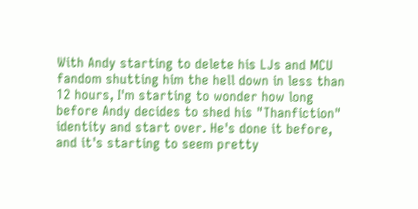With Andy starting to delete his LJs and MCU fandom shutting him the hell down in less than 12 hours, I'm starting to wonder how long before Andy decides to shed his "Thanfiction" identity and start over. He's done it before, and it's starting to seem pretty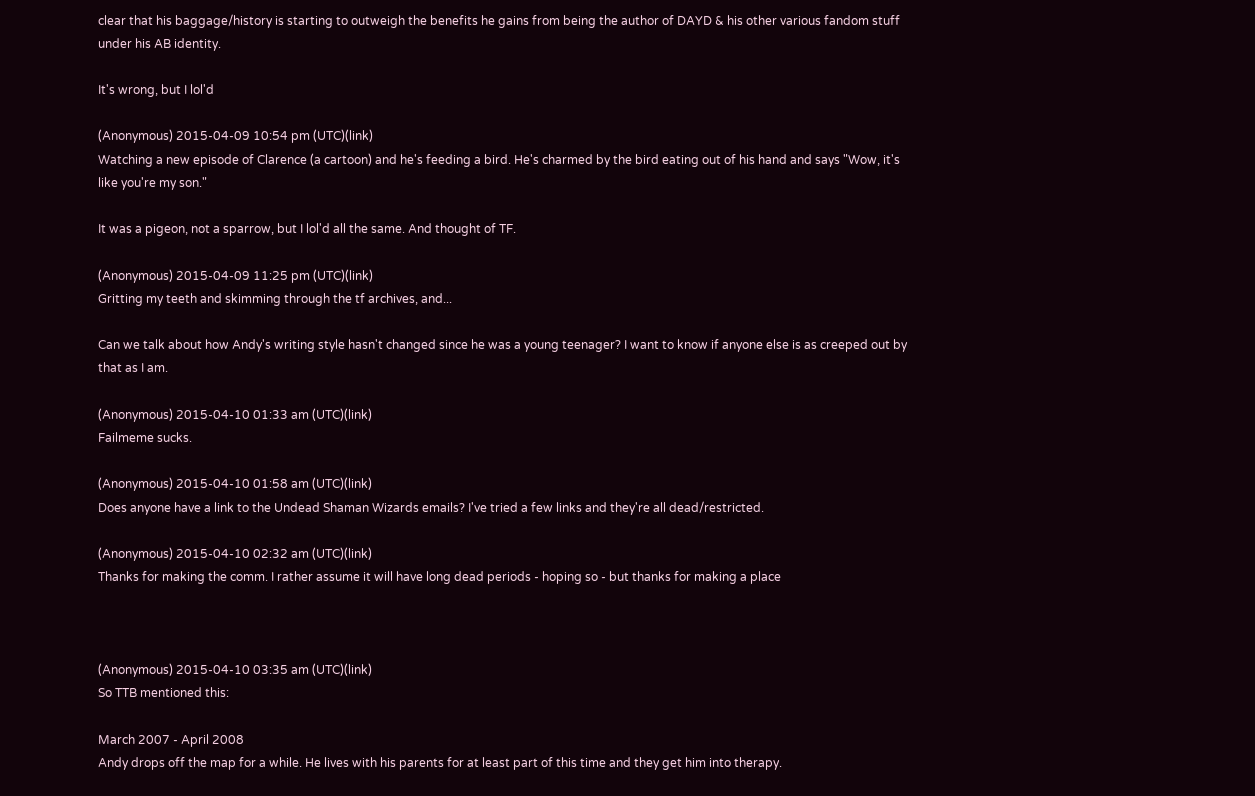clear that his baggage/history is starting to outweigh the benefits he gains from being the author of DAYD & his other various fandom stuff under his AB identity.

It's wrong, but I lol'd

(Anonymous) 2015-04-09 10:54 pm (UTC)(link)
Watching a new episode of Clarence (a cartoon) and he's feeding a bird. He's charmed by the bird eating out of his hand and says "Wow, it's like you're my son."

It was a pigeon, not a sparrow, but I lol'd all the same. And thought of TF.

(Anonymous) 2015-04-09 11:25 pm (UTC)(link)
Gritting my teeth and skimming through the tf archives, and...

Can we talk about how Andy's writing style hasn't changed since he was a young teenager? I want to know if anyone else is as creeped out by that as I am.

(Anonymous) 2015-04-10 01:33 am (UTC)(link)
Failmeme sucks.

(Anonymous) 2015-04-10 01:58 am (UTC)(link)
Does anyone have a link to the Undead Shaman Wizards emails? I've tried a few links and they're all dead/restricted.

(Anonymous) 2015-04-10 02:32 am (UTC)(link)
Thanks for making the comm. I rather assume it will have long dead periods - hoping so - but thanks for making a place



(Anonymous) 2015-04-10 03:35 am (UTC)(link)
So TTB mentioned this:

March 2007 - April 2008
Andy drops off the map for a while. He lives with his parents for at least part of this time and they get him into therapy.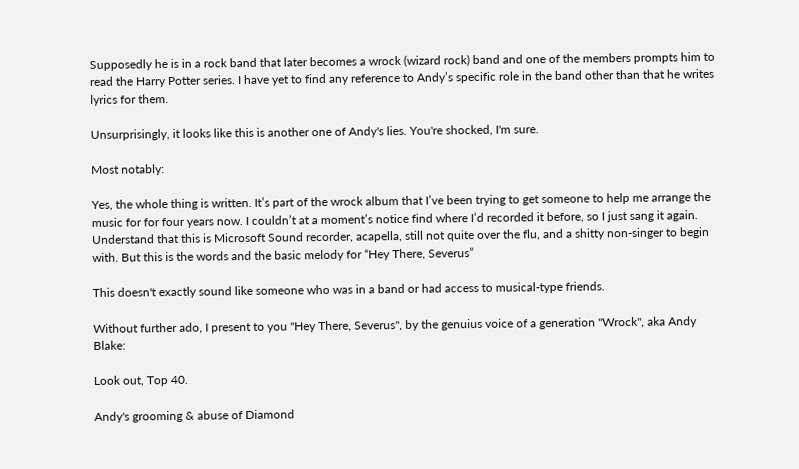Supposedly he is in a rock band that later becomes a wrock (wizard rock) band and one of the members prompts him to read the Harry Potter series. I have yet to find any reference to Andy’s specific role in the band other than that he writes lyrics for them.

Unsurprisingly, it looks like this is another one of Andy's lies. You're shocked, I'm sure.

Most notably:

Yes, the whole thing is written. It’s part of the wrock album that I’ve been trying to get someone to help me arrange the music for for four years now. I couldn’t at a moment’s notice find where I’d recorded it before, so I just sang it again. Understand that this is Microsoft Sound recorder, acapella, still not quite over the flu, and a shitty non-singer to begin with. But this is the words and the basic melody for “Hey There, Severus”

This doesn't exactly sound like someone who was in a band or had access to musical-type friends.

Without further ado, I present to you "Hey There, Severus", by the genuius voice of a generation "Wrock", aka Andy Blake:

Look out, Top 40.

Andy's grooming & abuse of Diamond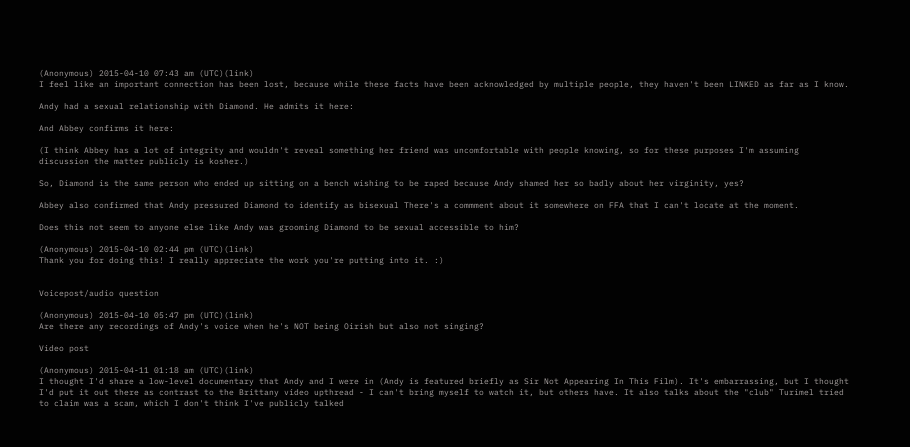(Anonymous) 2015-04-10 07:43 am (UTC)(link)
I feel like an important connection has been lost, because while these facts have been acknowledged by multiple people, they haven't been LINKED as far as I know.

Andy had a sexual relationship with Diamond. He admits it here:

And Abbey confirms it here:

(I think Abbey has a lot of integrity and wouldn't reveal something her friend was uncomfortable with people knowing, so for these purposes I'm assuming discussion the matter publicly is kosher.)

So, Diamond is the same person who ended up sitting on a bench wishing to be raped because Andy shamed her so badly about her virginity, yes?

Abbey also confirmed that Andy pressured Diamond to identify as bisexual There's a commment about it somewhere on FFA that I can't locate at the moment.

Does this not seem to anyone else like Andy was grooming Diamond to be sexual accessible to him?

(Anonymous) 2015-04-10 02:44 pm (UTC)(link)
Thank you for doing this! I really appreciate the work you're putting into it. :)


Voicepost/audio question

(Anonymous) 2015-04-10 05:47 pm (UTC)(link)
Are there any recordings of Andy's voice when he's NOT being Oirish but also not singing?

Video post

(Anonymous) 2015-04-11 01:18 am (UTC)(link)
I thought I'd share a low-level documentary that Andy and I were in (Andy is featured briefly as Sir Not Appearing In This Film). It's embarrassing, but I thought I'd put it out there as contrast to the Brittany video upthread - I can't bring myself to watch it, but others have. It also talks about the "club" Turimel tried to claim was a scam, which I don't think I've publicly talked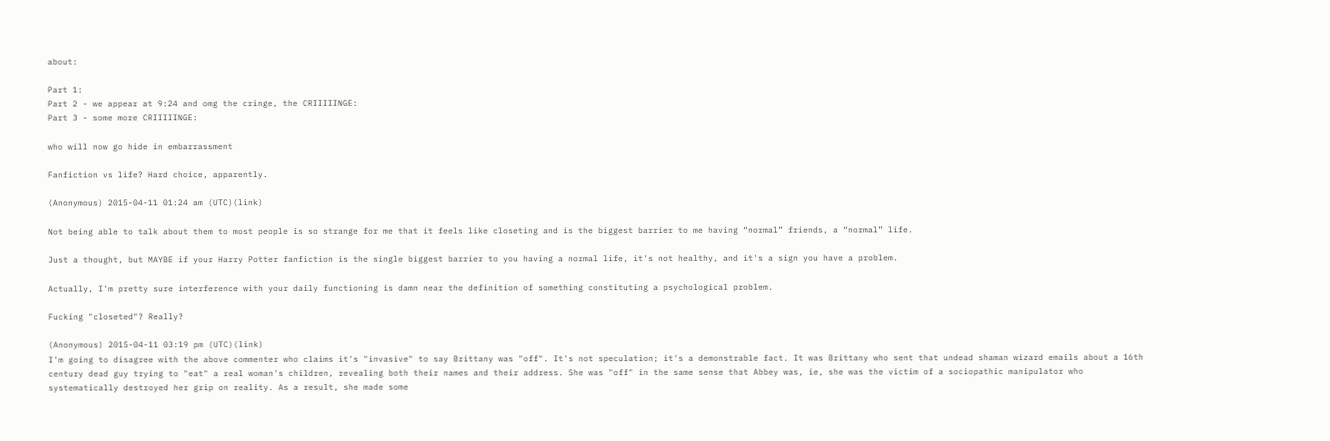about:

Part 1:
Part 2 - we appear at 9:24 and omg the cringe, the CRIIIIINGE:
Part 3 - some more CRIIIIINGE:

who will now go hide in embarrassment

Fanfiction vs life? Hard choice, apparently.

(Anonymous) 2015-04-11 01:24 am (UTC)(link)

Not being able to talk about them to most people is so strange for me that it feels like closeting and is the biggest barrier to me having “normal” friends, a “normal” life.

Just a thought, but MAYBE if your Harry Potter fanfiction is the single biggest barrier to you having a normal life, it's not healthy, and it's a sign you have a problem.

Actually, I'm pretty sure interference with your daily functioning is damn near the definition of something constituting a psychological problem.

Fucking "closeted"? Really?

(Anonymous) 2015-04-11 03:19 pm (UTC)(link)
I'm going to disagree with the above commenter who claims it's "invasive" to say Brittany was "off". It's not speculation; it's a demonstrable fact. It was Brittany who sent that undead shaman wizard emails about a 16th century dead guy trying to "eat" a real woman's children, revealing both their names and their address. She was "off" in the same sense that Abbey was, ie, she was the victim of a sociopathic manipulator who systematically destroyed her grip on reality. As a result, she made some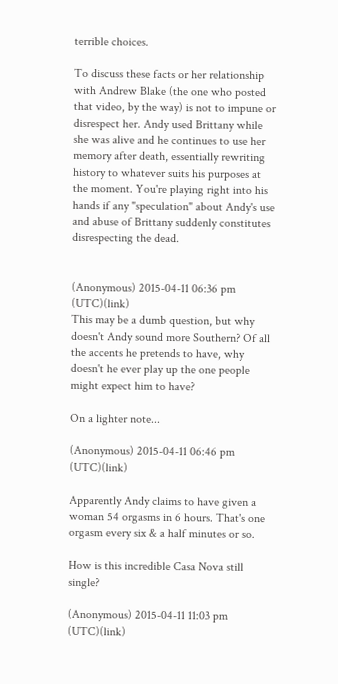terrible choices.

To discuss these facts or her relationship with Andrew Blake (the one who posted that video, by the way) is not to impune or disrespect her. Andy used Brittany while she was alive and he continues to use her memory after death, essentially rewriting history to whatever suits his purposes at the moment. You're playing right into his hands if any "speculation" about Andy's use and abuse of Brittany suddenly constitutes disrespecting the dead.


(Anonymous) 2015-04-11 06:36 pm (UTC)(link)
This may be a dumb question, but why doesn't Andy sound more Southern? Of all the accents he pretends to have, why doesn't he ever play up the one people might expect him to have?

On a lighter note...

(Anonymous) 2015-04-11 06:46 pm (UTC)(link)

Apparently Andy claims to have given a woman 54 orgasms in 6 hours. That's one orgasm every six & a half minutes or so.

How is this incredible Casa Nova still single?

(Anonymous) 2015-04-11 11:03 pm (UTC)(link)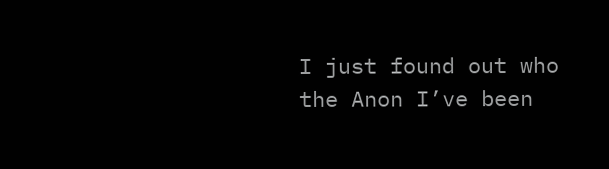I just found out who the Anon I’ve been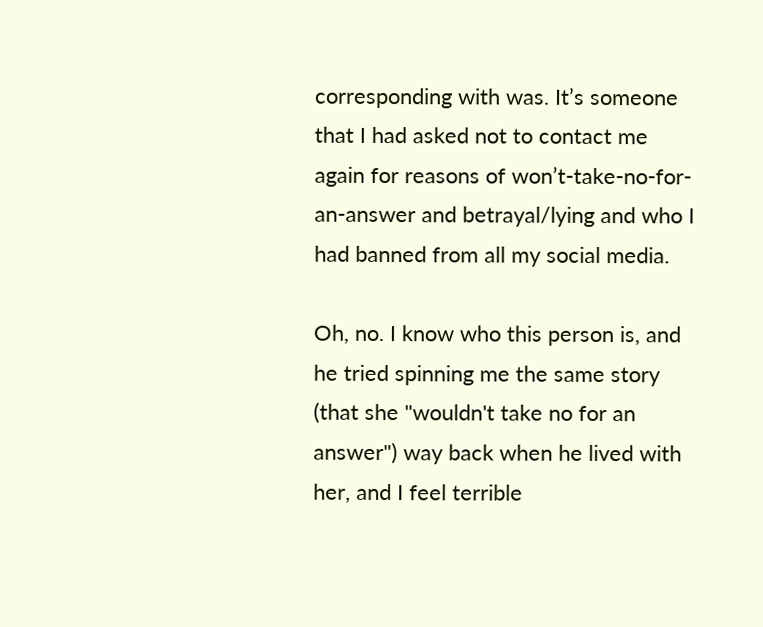corresponding with was. It’s someone that I had asked not to contact me again for reasons of won’t-take-no-for-an-answer and betrayal/lying and who I had banned from all my social media.

Oh, no. I know who this person is, and he tried spinning me the same story (that she "wouldn't take no for an answer") way back when he lived with her, and I feel terrible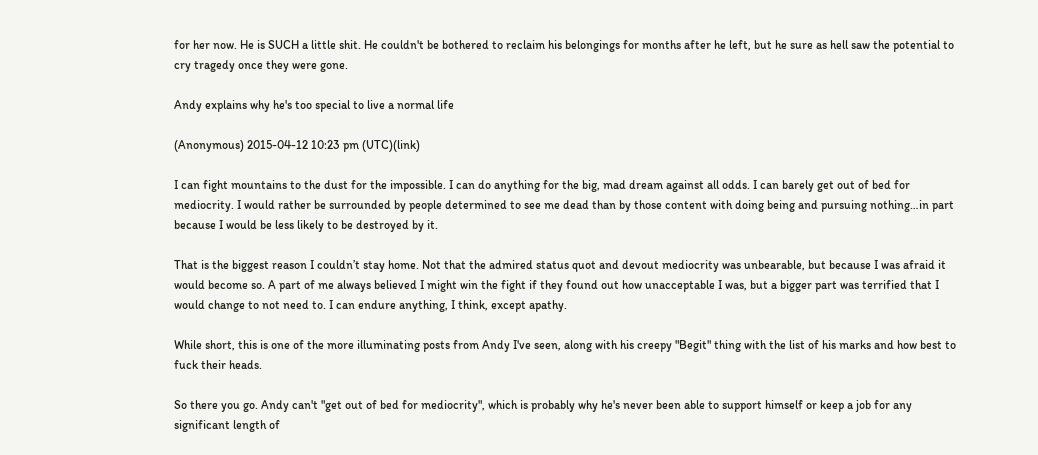for her now. He is SUCH a little shit. He couldn't be bothered to reclaim his belongings for months after he left, but he sure as hell saw the potential to cry tragedy once they were gone.

Andy explains why he's too special to live a normal life

(Anonymous) 2015-04-12 10:23 pm (UTC)(link)

I can fight mountains to the dust for the impossible. I can do anything for the big, mad dream against all odds. I can barely get out of bed for mediocrity. I would rather be surrounded by people determined to see me dead than by those content with doing being and pursuing nothing…in part because I would be less likely to be destroyed by it.

That is the biggest reason I couldn’t stay home. Not that the admired status quot and devout mediocrity was unbearable, but because I was afraid it would become so. A part of me always believed I might win the fight if they found out how unacceptable I was, but a bigger part was terrified that I would change to not need to. I can endure anything, I think, except apathy.

While short, this is one of the more illuminating posts from Andy I've seen, along with his creepy "Begit" thing with the list of his marks and how best to fuck their heads.

So there you go. Andy can't "get out of bed for mediocrity", which is probably why he's never been able to support himself or keep a job for any significant length of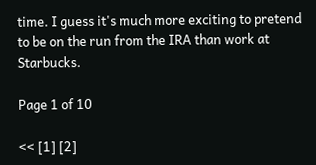time. I guess it's much more exciting to pretend to be on the run from the IRA than work at Starbucks.

Page 1 of 10

<< [1] [2]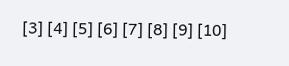[3] [4] [5] [6] [7] [8] [9] [10]